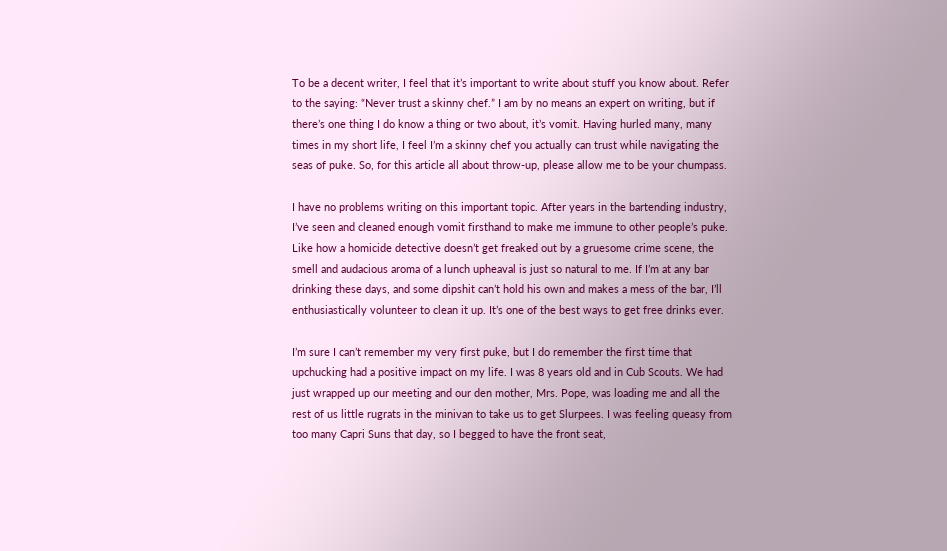To be a decent writer, I feel that it’s important to write about stuff you know about. Refer to the saying: “Never trust a skinny chef.” I am by no means an expert on writing, but if there’s one thing I do know a thing or two about, it’s vomit. Having hurled many, many times in my short life, I feel I’m a skinny chef you actually can trust while navigating the seas of puke. So, for this article all about throw-up, please allow me to be your chumpass.

I have no problems writing on this important topic. After years in the bartending industry, I’ve seen and cleaned enough vomit firsthand to make me immune to other people’s puke. Like how a homicide detective doesn’t get freaked out by a gruesome crime scene, the smell and audacious aroma of a lunch upheaval is just so natural to me. If I’m at any bar drinking these days, and some dipshit can’t hold his own and makes a mess of the bar, I’ll enthusiastically volunteer to clean it up. It’s one of the best ways to get free drinks ever.

I’m sure I can’t remember my very first puke, but I do remember the first time that upchucking had a positive impact on my life. I was 8 years old and in Cub Scouts. We had just wrapped up our meeting and our den mother, Mrs. Pope, was loading me and all the rest of us little rugrats in the minivan to take us to get Slurpees. I was feeling queasy from too many Capri Suns that day, so I begged to have the front seat,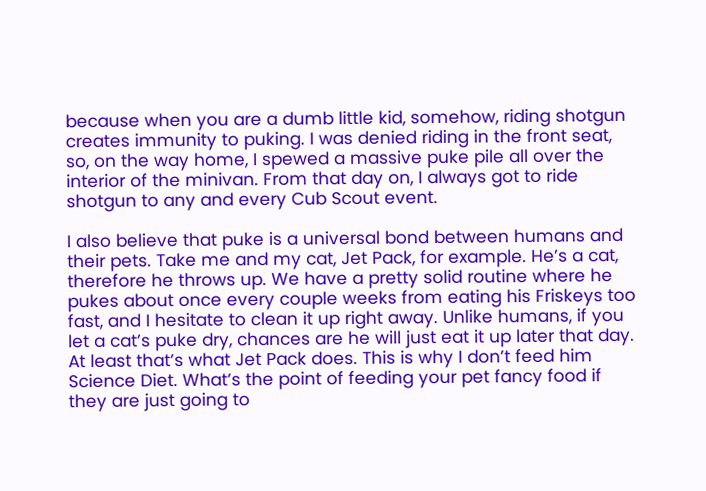because when you are a dumb little kid, somehow, riding shotgun creates immunity to puking. I was denied riding in the front seat, so, on the way home, I spewed a massive puke pile all over the interior of the minivan. From that day on, I always got to ride shotgun to any and every Cub Scout event.

I also believe that puke is a universal bond between humans and their pets. Take me and my cat, Jet Pack, for example. He’s a cat, therefore he throws up. We have a pretty solid routine where he pukes about once every couple weeks from eating his Friskeys too fast, and I hesitate to clean it up right away. Unlike humans, if you let a cat’s puke dry, chances are he will just eat it up later that day. At least that’s what Jet Pack does. This is why I don’t feed him Science Diet. What’s the point of feeding your pet fancy food if they are just going to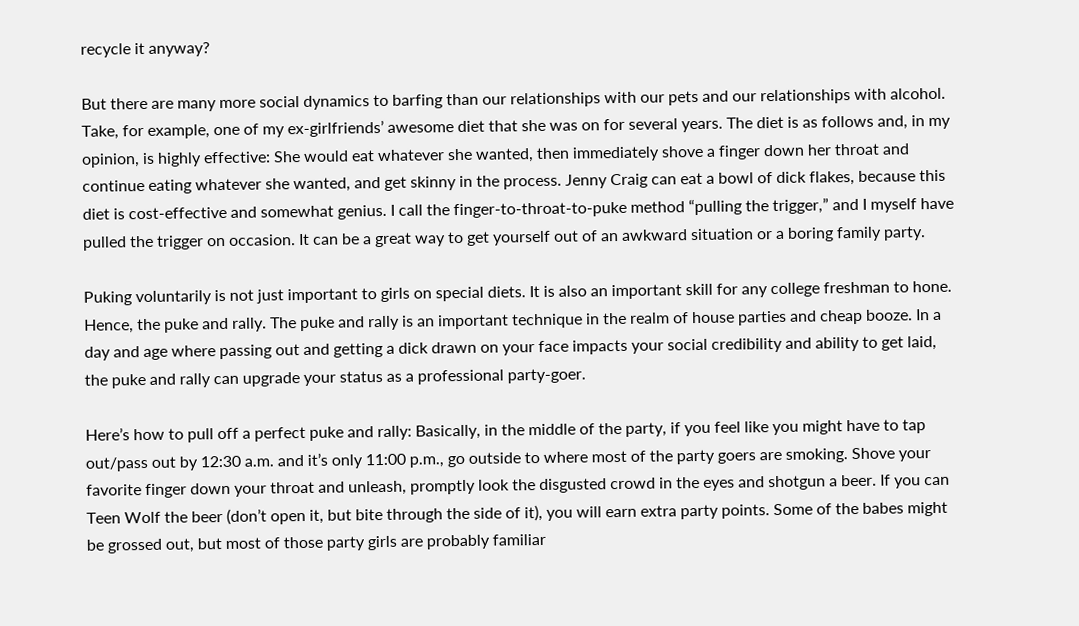recycle it anyway?

But there are many more social dynamics to barfing than our relationships with our pets and our relationships with alcohol. Take, for example, one of my ex-girlfriends’ awesome diet that she was on for several years. The diet is as follows and, in my opinion, is highly effective: She would eat whatever she wanted, then immediately shove a finger down her throat and continue eating whatever she wanted, and get skinny in the process. Jenny Craig can eat a bowl of dick flakes, because this diet is cost-effective and somewhat genius. I call the finger-to-throat-to-puke method “pulling the trigger,” and I myself have pulled the trigger on occasion. It can be a great way to get yourself out of an awkward situation or a boring family party.

Puking voluntarily is not just important to girls on special diets. It is also an important skill for any college freshman to hone. Hence, the puke and rally. The puke and rally is an important technique in the realm of house parties and cheap booze. In a day and age where passing out and getting a dick drawn on your face impacts your social credibility and ability to get laid, the puke and rally can upgrade your status as a professional party-goer.

Here’s how to pull off a perfect puke and rally: Basically, in the middle of the party, if you feel like you might have to tap out/pass out by 12:30 a.m. and it’s only 11:00 p.m., go outside to where most of the party goers are smoking. Shove your favorite finger down your throat and unleash, promptly look the disgusted crowd in the eyes and shotgun a beer. If you can Teen Wolf the beer (don’t open it, but bite through the side of it), you will earn extra party points. Some of the babes might be grossed out, but most of those party girls are probably familiar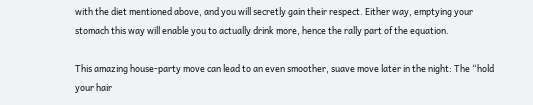with the diet mentioned above, and you will secretly gain their respect. Either way, emptying your stomach this way will enable you to actually drink more, hence the rally part of the equation.

This amazing house-party move can lead to an even smoother, suave move later in the night: The “hold your hair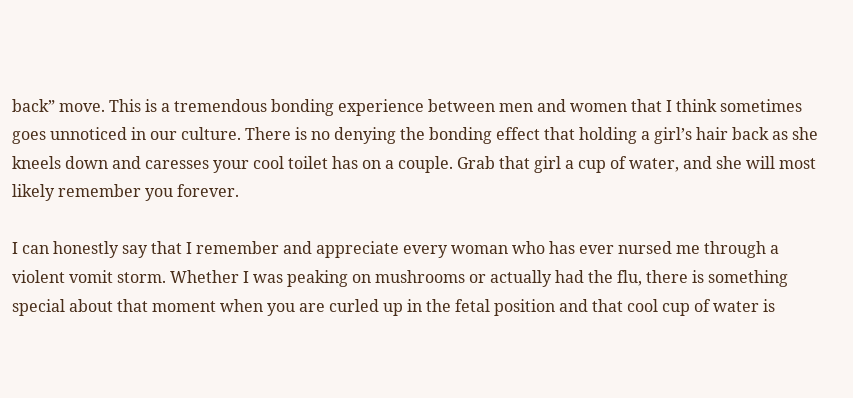back” move. This is a tremendous bonding experience between men and women that I think sometimes goes unnoticed in our culture. There is no denying the bonding effect that holding a girl’s hair back as she kneels down and caresses your cool toilet has on a couple. Grab that girl a cup of water, and she will most likely remember you forever.

I can honestly say that I remember and appreciate every woman who has ever nursed me through a violent vomit storm. Whether I was peaking on mushrooms or actually had the flu, there is something special about that moment when you are curled up in the fetal position and that cool cup of water is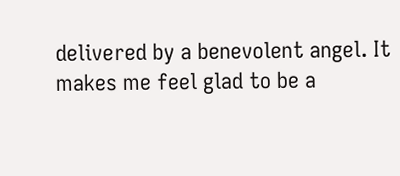delivered by a benevolent angel. It makes me feel glad to be a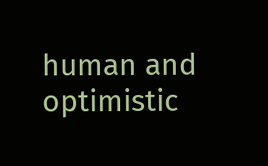human and optimistic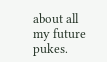about all my future pukes.